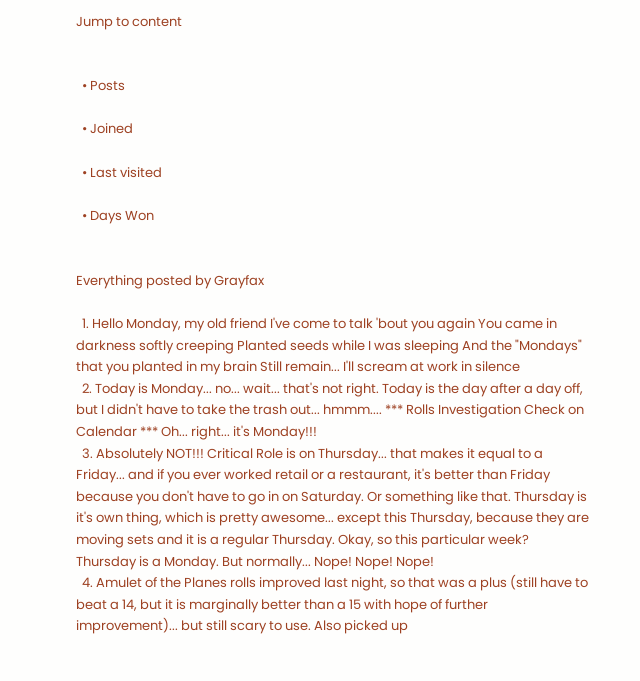Jump to content


  • Posts

  • Joined

  • Last visited

  • Days Won


Everything posted by Grayfax

  1. Hello Monday, my old friend I've come to talk 'bout you again You came in darkness softly creeping Planted seeds while I was sleeping And the "Mondays" that you planted in my brain Still remain... I'll scream at work in silence
  2. Today is Monday... no... wait... that's not right. Today is the day after a day off, but I didn't have to take the trash out... hmmm.... *** Rolls Investigation Check on Calendar *** Oh... right... it's Monday!!!
  3. Absolutely NOT!!! Critical Role is on Thursday... that makes it equal to a Friday... and if you ever worked retail or a restaurant, it's better than Friday because you don't have to go in on Saturday. Or something like that. Thursday is it's own thing, which is pretty awesome... except this Thursday, because they are moving sets and it is a regular Thursday. Okay, so this particular week? Thursday is a Monday. But normally... Nope! Nope! Nope!
  4. Amulet of the Planes rolls improved last night, so that was a plus (still have to beat a 14, but it is marginally better than a 15 with hope of further improvement)... but still scary to use. Also picked up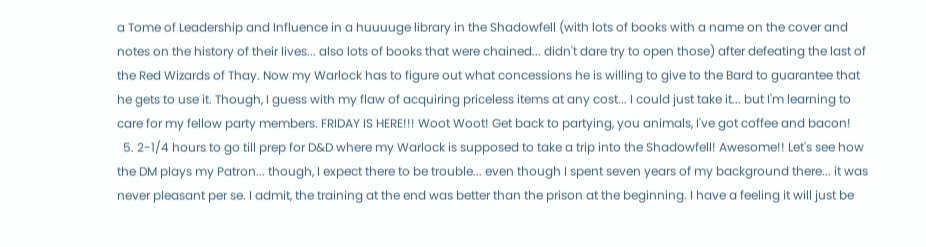a Tome of Leadership and Influence in a huuuuge library in the Shadowfell (with lots of books with a name on the cover and notes on the history of their lives... also lots of books that were chained... didn't dare try to open those) after defeating the last of the Red Wizards of Thay. Now my Warlock has to figure out what concessions he is willing to give to the Bard to guarantee that he gets to use it. Though, I guess with my flaw of acquiring priceless items at any cost... I could just take it... but I'm learning to care for my fellow party members. FRIDAY IS HERE!!! Woot Woot! Get back to partying, you animals, I've got coffee and bacon!
  5. 2-1/4 hours to go till prep for D&D where my Warlock is supposed to take a trip into the Shadowfell! Awesome!! Let's see how the DM plays my Patron... though, I expect there to be trouble... even though I spent seven years of my background there... it was never pleasant per se. I admit, the training at the end was better than the prison at the beginning. I have a feeling it will just be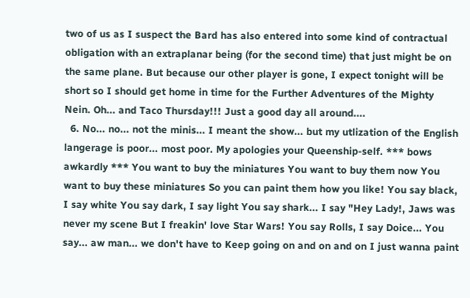two of us as I suspect the Bard has also entered into some kind of contractual obligation with an extraplanar being (for the second time) that just might be on the same plane. But because our other player is gone, I expect tonight will be short so I should get home in time for the Further Adventures of the Mighty Nein. Oh... and Taco Thursday!!! Just a good day all around....
  6. No... no... not the minis... I meant the show... but my utlization of the English langerage is poor... most poor. My apologies your Queenship-self. *** bows awkardly *** You want to buy the miniatures You want to buy them now You want to buy these miniatures So you can paint them how you like! You say black, I say white You say dark, I say light You say shark... I say "Hey Lady!, Jaws was never my scene But I freakin' love Star Wars! You say Rolls, I say Doice... You say... aw man... we don't have to Keep going on and on and on I just wanna paint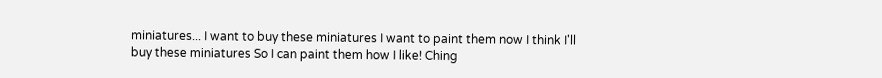miniatures... I want to buy these miniatures I want to paint them now I think I'll buy these miniatures So I can paint them how I like! Ching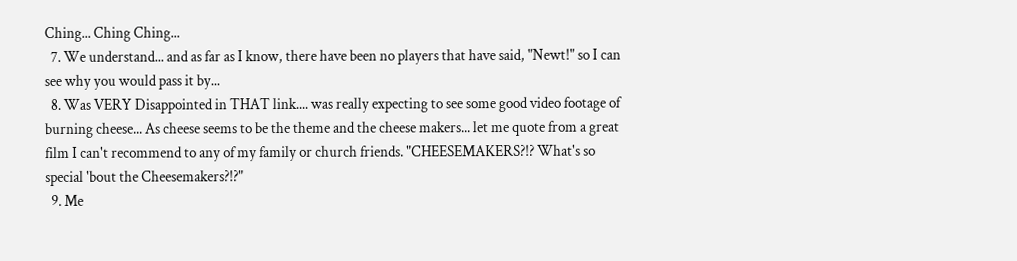Ching... Ching Ching...
  7. We understand... and as far as I know, there have been no players that have said, "Newt!" so I can see why you would pass it by...
  8. Was VERY Disappointed in THAT link.... was really expecting to see some good video footage of burning cheese... As cheese seems to be the theme and the cheese makers... let me quote from a great film I can't recommend to any of my family or church friends. "CHEESEMAKERS?!? What's so special 'bout the Cheesemakers?!?"
  9. Me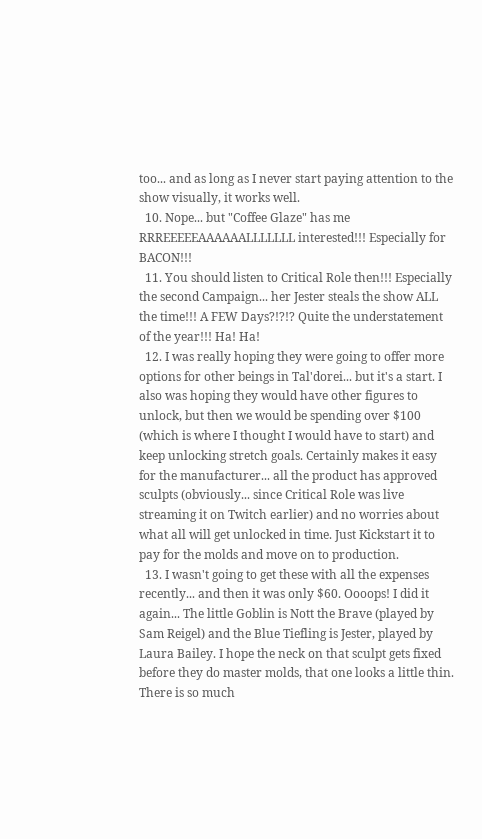too... and as long as I never start paying attention to the show visually, it works well.
  10. Nope... but "Coffee Glaze" has me RRREEEEEAAAAAALLLLLLL interested!!! Especially for BACON!!!
  11. You should listen to Critical Role then!!! Especially the second Campaign... her Jester steals the show ALL the time!!! A FEW Days?!?!? Quite the understatement of the year!!! Ha! Ha!
  12. I was really hoping they were going to offer more options for other beings in Tal'dorei... but it's a start. I also was hoping they would have other figures to unlock, but then we would be spending over $100 (which is where I thought I would have to start) and keep unlocking stretch goals. Certainly makes it easy for the manufacturer... all the product has approved sculpts (obviously... since Critical Role was live streaming it on Twitch earlier) and no worries about what all will get unlocked in time. Just Kickstart it to pay for the molds and move on to production.
  13. I wasn't going to get these with all the expenses recently... and then it was only $60. Oooops! I did it again... The little Goblin is Nott the Brave (played by Sam Reigel) and the Blue Tiefling is Jester, played by Laura Bailey. I hope the neck on that sculpt gets fixed before they do master molds, that one looks a little thin. There is so much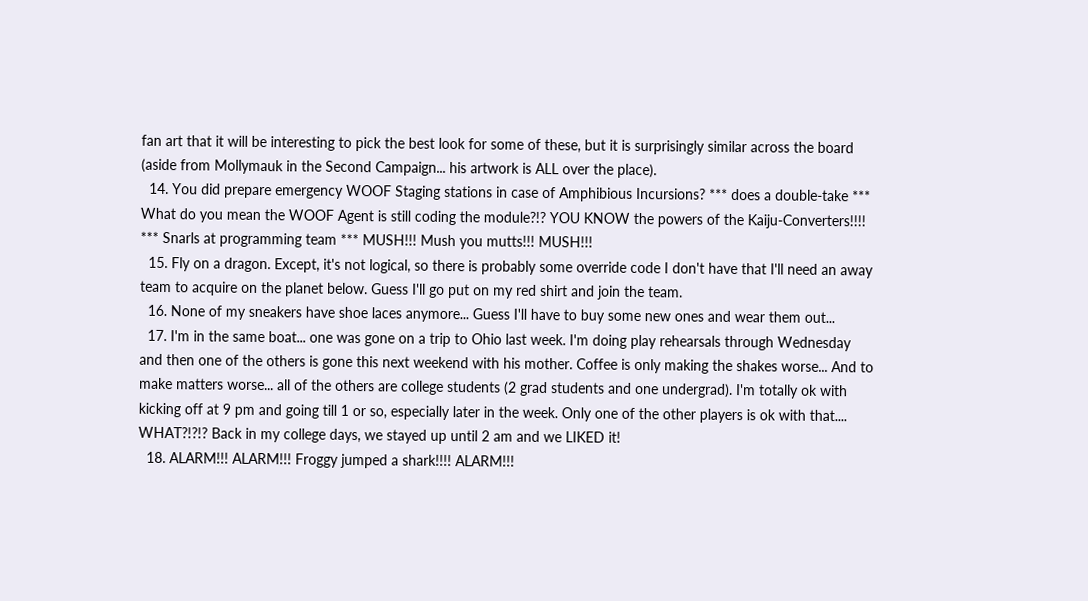fan art that it will be interesting to pick the best look for some of these, but it is surprisingly similar across the board (aside from Mollymauk in the Second Campaign... his artwork is ALL over the place).
  14. You did prepare emergency WOOF Staging stations in case of Amphibious Incursions? *** does a double-take *** What do you mean the WOOF Agent is still coding the module?!? YOU KNOW the powers of the Kaiju-Converters!!!! *** Snarls at programming team *** MUSH!!! Mush you mutts!!! MUSH!!!
  15. Fly on a dragon. Except, it's not logical, so there is probably some override code I don't have that I'll need an away team to acquire on the planet below. Guess I'll go put on my red shirt and join the team.
  16. None of my sneakers have shoe laces anymore... Guess I'll have to buy some new ones and wear them out...
  17. I'm in the same boat... one was gone on a trip to Ohio last week. I'm doing play rehearsals through Wednesday and then one of the others is gone this next weekend with his mother. Coffee is only making the shakes worse... And to make matters worse... all of the others are college students (2 grad students and one undergrad). I'm totally ok with kicking off at 9 pm and going till 1 or so, especially later in the week. Only one of the other players is ok with that.... WHAT?!?!? Back in my college days, we stayed up until 2 am and we LIKED it!
  18. ALARM!!! ALARM!!! Froggy jumped a shark!!!! ALARM!!!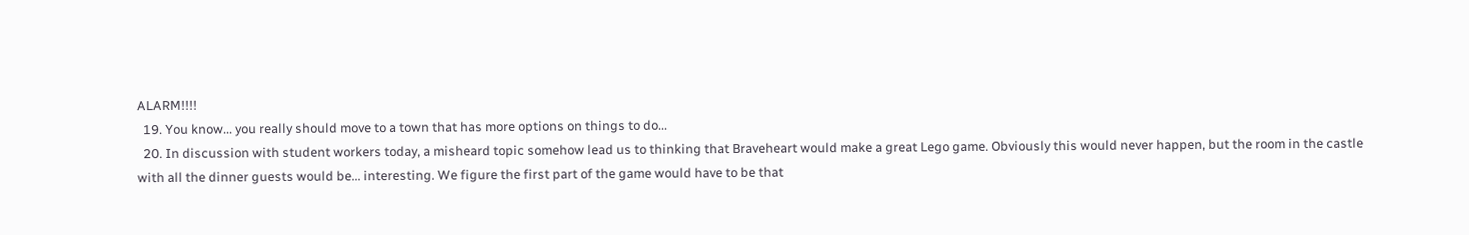ALARM!!!!
  19. You know... you really should move to a town that has more options on things to do...
  20. In discussion with student workers today, a misheard topic somehow lead us to thinking that Braveheart would make a great Lego game. Obviously this would never happen, but the room in the castle with all the dinner guests would be... interesting. We figure the first part of the game would have to be that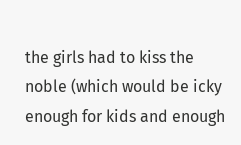the girls had to kiss the noble (which would be icky enough for kids and enough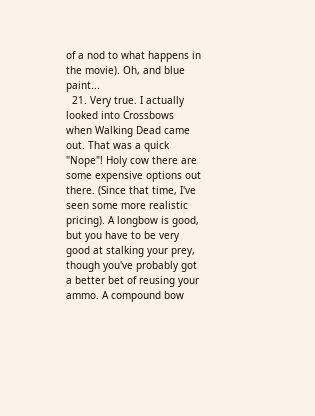of a nod to what happens in the movie). Oh, and blue paint...
  21. Very true. I actually looked into Crossbows when Walking Dead came out. That was a quick "Nope"! Holy cow there are some expensive options out there. (Since that time, I've seen some more realistic pricing). A longbow is good, but you have to be very good at stalking your prey, though you've probably got a better bet of reusing your ammo. A compound bow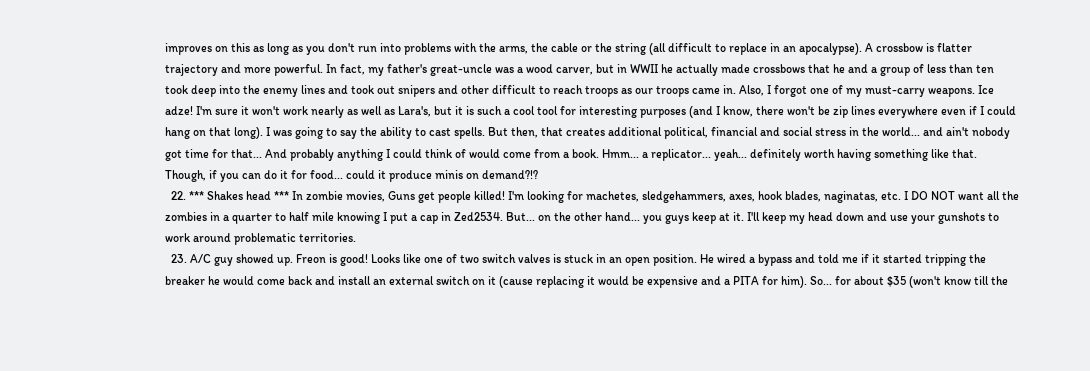improves on this as long as you don't run into problems with the arms, the cable or the string (all difficult to replace in an apocalypse). A crossbow is flatter trajectory and more powerful. In fact, my father's great-uncle was a wood carver, but in WWII he actually made crossbows that he and a group of less than ten took deep into the enemy lines and took out snipers and other difficult to reach troops as our troops came in. Also, I forgot one of my must-carry weapons. Ice adze! I'm sure it won't work nearly as well as Lara's, but it is such a cool tool for interesting purposes (and I know, there won't be zip lines everywhere even if I could hang on that long). I was going to say the ability to cast spells. But then, that creates additional political, financial and social stress in the world... and ain't nobody got time for that... And probably anything I could think of would come from a book. Hmm... a replicator... yeah... definitely worth having something like that. Though, if you can do it for food... could it produce minis on demand?!?
  22. *** Shakes head *** In zombie movies, Guns get people killed! I'm looking for machetes, sledgehammers, axes, hook blades, naginatas, etc. I DO NOT want all the zombies in a quarter to half mile knowing I put a cap in Zed2534. But... on the other hand... you guys keep at it. I'll keep my head down and use your gunshots to work around problematic territories.
  23. A/C guy showed up. Freon is good! Looks like one of two switch valves is stuck in an open position. He wired a bypass and told me if it started tripping the breaker he would come back and install an external switch on it (cause replacing it would be expensive and a PITA for him). So... for about $35 (won't know till the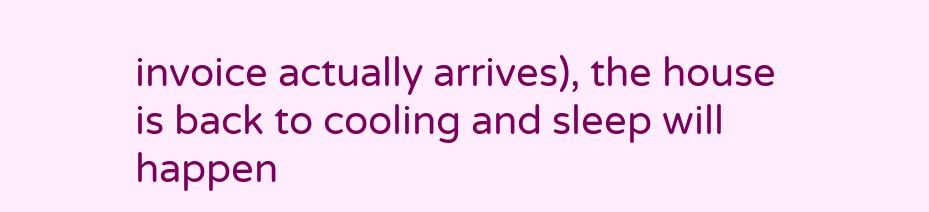invoice actually arrives), the house is back to cooling and sleep will happen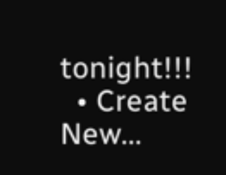tonight!!!
  • Create New...